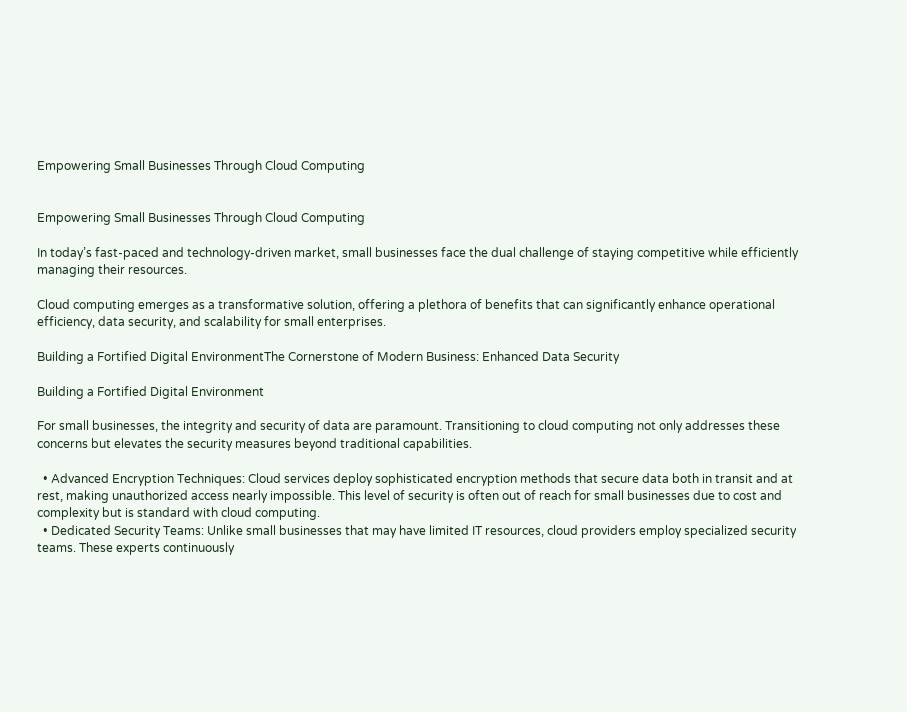Empowering Small Businesses Through Cloud Computing


Empowering Small Businesses Through Cloud Computing

In today’s fast-paced and technology-driven market, small businesses face the dual challenge of staying competitive while efficiently managing their resources.

Cloud computing emerges as a transformative solution, offering a plethora of benefits that can significantly enhance operational efficiency, data security, and scalability for small enterprises.

Building a Fortified Digital EnvironmentThe Cornerstone of Modern Business: Enhanced Data Security

Building a Fortified Digital Environment

For small businesses, the integrity and security of data are paramount. Transitioning to cloud computing not only addresses these concerns but elevates the security measures beyond traditional capabilities.

  • Advanced Encryption Techniques: Cloud services deploy sophisticated encryption methods that secure data both in transit and at rest, making unauthorized access nearly impossible. This level of security is often out of reach for small businesses due to cost and complexity but is standard with cloud computing.
  • Dedicated Security Teams: Unlike small businesses that may have limited IT resources, cloud providers employ specialized security teams. These experts continuously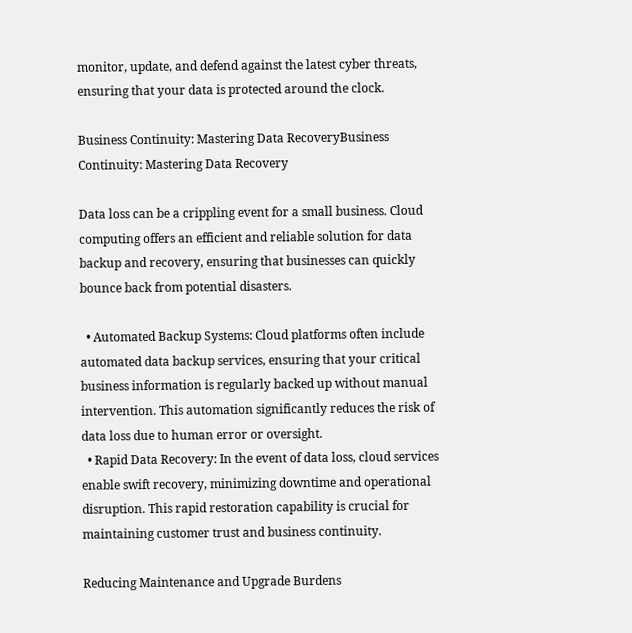monitor, update, and defend against the latest cyber threats, ensuring that your data is protected around the clock.

Business Continuity: Mastering Data RecoveryBusiness Continuity: Mastering Data Recovery

Data loss can be a crippling event for a small business. Cloud computing offers an efficient and reliable solution for data backup and recovery, ensuring that businesses can quickly bounce back from potential disasters.

  • Automated Backup Systems: Cloud platforms often include automated data backup services, ensuring that your critical business information is regularly backed up without manual intervention. This automation significantly reduces the risk of data loss due to human error or oversight.
  • Rapid Data Recovery: In the event of data loss, cloud services enable swift recovery, minimizing downtime and operational disruption. This rapid restoration capability is crucial for maintaining customer trust and business continuity.

Reducing Maintenance and Upgrade Burdens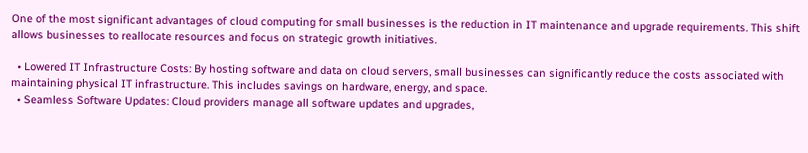One of the most significant advantages of cloud computing for small businesses is the reduction in IT maintenance and upgrade requirements. This shift allows businesses to reallocate resources and focus on strategic growth initiatives.

  • Lowered IT Infrastructure Costs: By hosting software and data on cloud servers, small businesses can significantly reduce the costs associated with maintaining physical IT infrastructure. This includes savings on hardware, energy, and space.
  • Seamless Software Updates: Cloud providers manage all software updates and upgrades,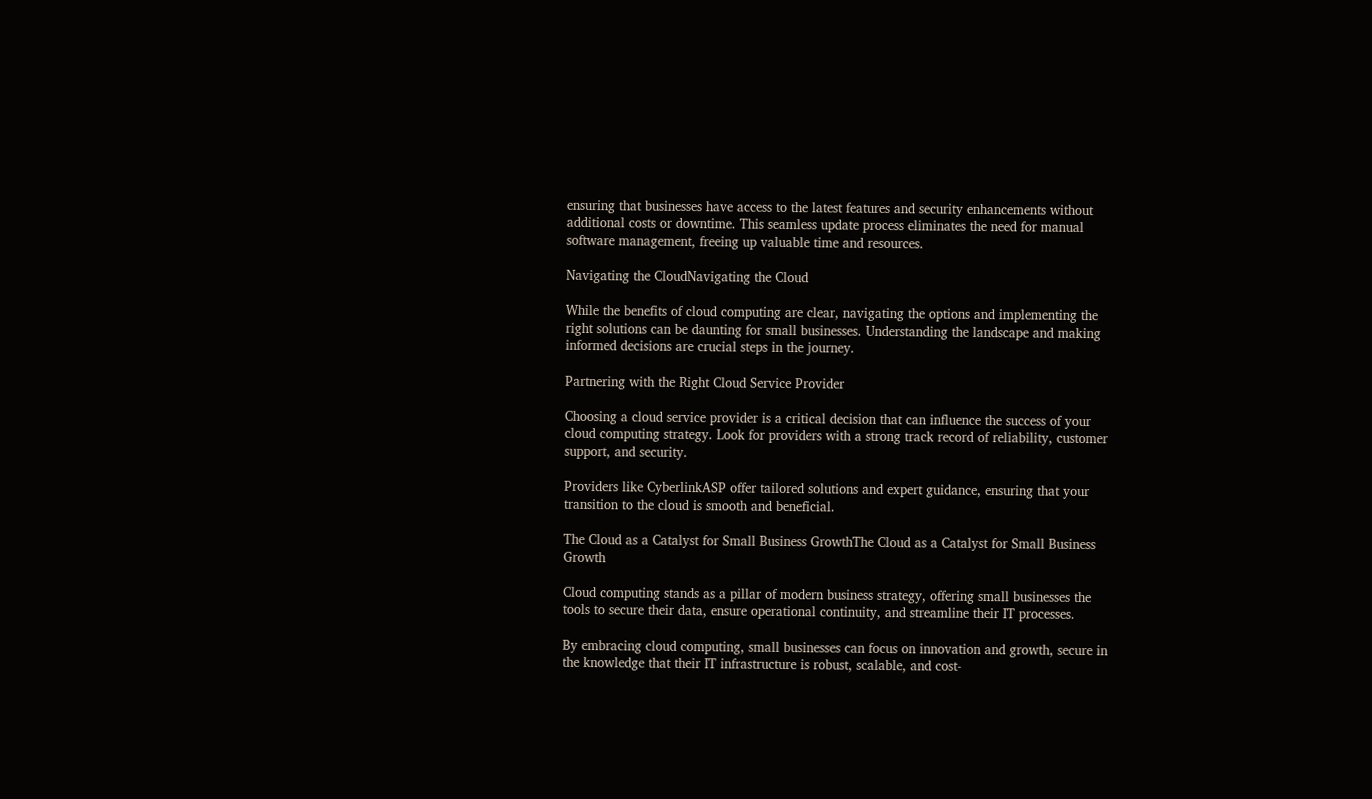ensuring that businesses have access to the latest features and security enhancements without additional costs or downtime. This seamless update process eliminates the need for manual software management, freeing up valuable time and resources.

Navigating the CloudNavigating the Cloud

While the benefits of cloud computing are clear, navigating the options and implementing the right solutions can be daunting for small businesses. Understanding the landscape and making informed decisions are crucial steps in the journey.

Partnering with the Right Cloud Service Provider

Choosing a cloud service provider is a critical decision that can influence the success of your cloud computing strategy. Look for providers with a strong track record of reliability, customer support, and security.

Providers like CyberlinkASP offer tailored solutions and expert guidance, ensuring that your transition to the cloud is smooth and beneficial.

The Cloud as a Catalyst for Small Business GrowthThe Cloud as a Catalyst for Small Business Growth

Cloud computing stands as a pillar of modern business strategy, offering small businesses the tools to secure their data, ensure operational continuity, and streamline their IT processes.

By embracing cloud computing, small businesses can focus on innovation and growth, secure in the knowledge that their IT infrastructure is robust, scalable, and cost-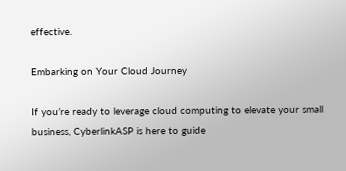effective.

Embarking on Your Cloud Journey

If you’re ready to leverage cloud computing to elevate your small business, CyberlinkASP is here to guide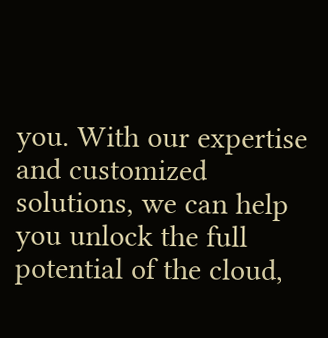you. With our expertise and customized solutions, we can help you unlock the full potential of the cloud,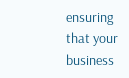ensuring that your business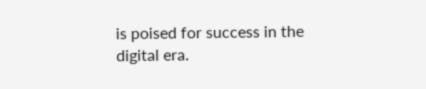is poised for success in the digital era.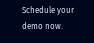Schedule your demo now.